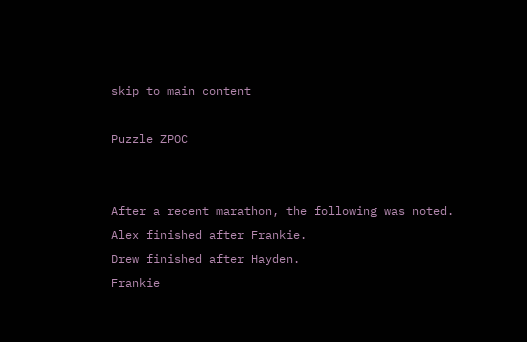skip to main content

Puzzle ZPOC


After a recent marathon, the following was noted.
Alex finished after Frankie.
Drew finished after Hayden.
Frankie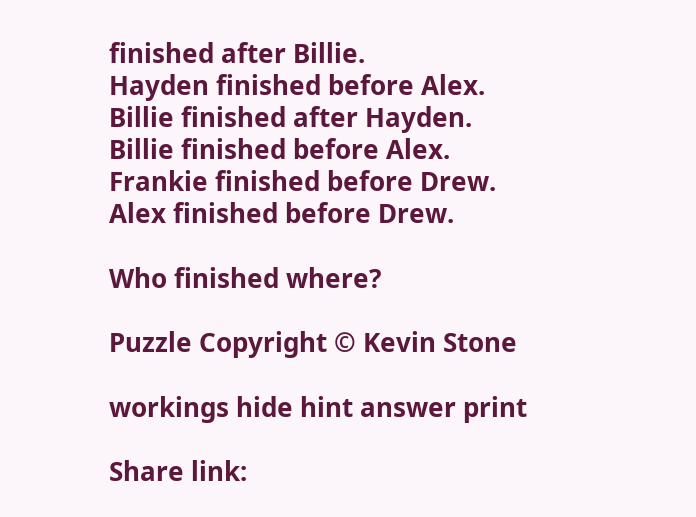finished after Billie.
Hayden finished before Alex.
Billie finished after Hayden.
Billie finished before Alex.
Frankie finished before Drew.
Alex finished before Drew.

Who finished where?

Puzzle Copyright © Kevin Stone

workings hide hint answer print

Share link: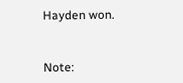Hayden won.


Note: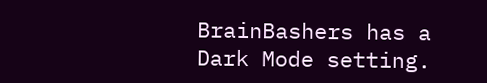BrainBashers has a Dark Mode setting.